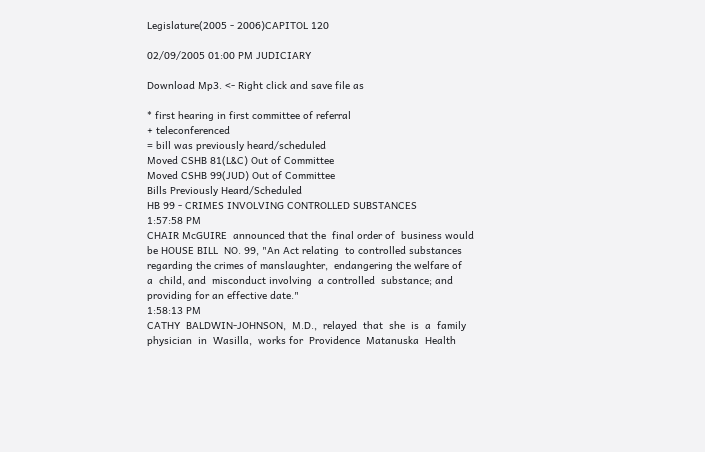Legislature(2005 - 2006)CAPITOL 120

02/09/2005 01:00 PM JUDICIARY

Download Mp3. <- Right click and save file as

* first hearing in first committee of referral
+ teleconferenced
= bill was previously heard/scheduled
Moved CSHB 81(L&C) Out of Committee
Moved CSHB 99(JUD) Out of Committee
Bills Previously Heard/Scheduled
HB 99 - CRIMES INVOLVING CONTROLLED SUBSTANCES
1:57:58 PM
CHAIR McGUIRE  announced that the  final order of  business would
be HOUSE BILL  NO. 99, "An Act relating  to controlled substances
regarding the crimes of manslaughter,  endangering the welfare of
a  child, and  misconduct involving  a controlled  substance; and
providing for an effective date."
1:58:13 PM
CATHY  BALDWIN-JOHNSON,  M.D.,  relayed  that  she  is  a  family
physician  in  Wasilla,  works for  Providence  Matanuska  Health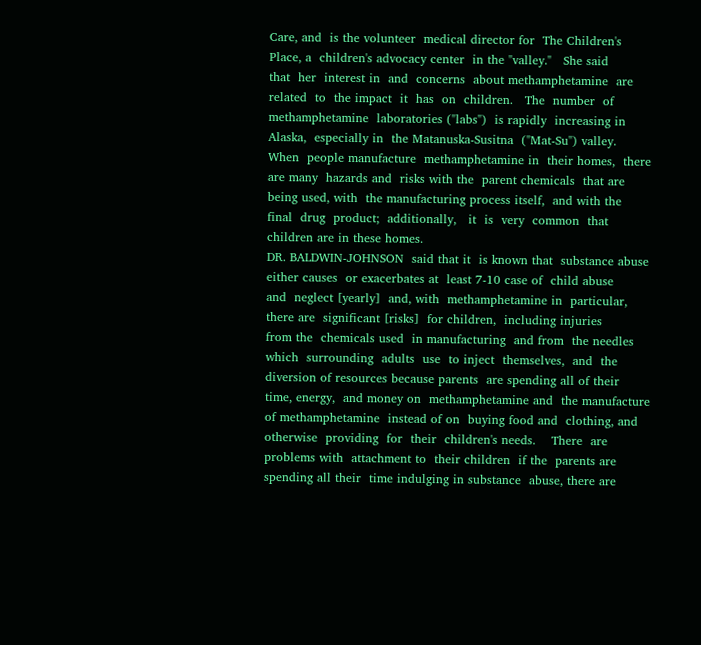Care, and  is the volunteer  medical director for  The Children's
Place, a  children's advocacy center  in the "valley."   She said
that  her  interest in  and  concerns  about methamphetamine  are
related  to  the impact  it  has  on  children.   The  number  of
methamphetamine  laboratories ("labs")  is rapidly  increasing in
Alaska,  especially in  the Matanuska-Susitna  ("Mat-Su") valley.
When  people manufacture  methamphetamine in  their homes,  there
are many  hazards and  risks with the  parent chemicals  that are
being used, with  the manufacturing process itself,  and with the
final  drug  product;  additionally,   it  is  very  common  that
children are in these homes.
DR. BALDWIN-JOHNSON  said that it  is known that  substance abuse
either causes  or exacerbates at  least 7-10 case of  child abuse
and  neglect [yearly]  and, with  methamphetamine in  particular,
there are  significant [risks]  for children,  including injuries
from the  chemicals used  in manufacturing  and from  the needles
which  surrounding  adults  use  to inject  themselves,  and  the
diversion of resources because parents  are spending all of their
time, energy,  and money on  methamphetamine and  the manufacture
of methamphetamine  instead of on  buying food and  clothing, and
otherwise  providing  for  their  children's needs.    There  are
problems with  attachment to  their children  if the  parents are
spending all their  time indulging in substance  abuse, there are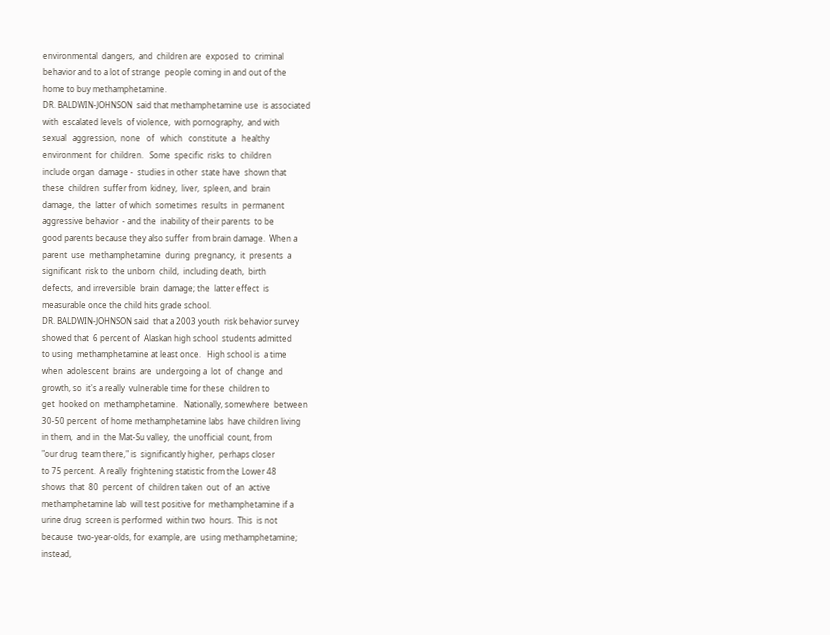environmental  dangers,  and  children are  exposed  to  criminal
behavior and to a lot of strange  people coming in and out of the
home to buy methamphetamine.
DR. BALDWIN-JOHNSON  said that methamphetamine use  is associated
with  escalated levels  of violence,  with pornography,  and with
sexual   aggression,  none   of   which   constitute  a   healthy
environment  for  children.   Some  specific  risks  to  children
include organ  damage -  studies in other  state have  shown that
these  children  suffer from  kidney,  liver,  spleen, and  brain
damage,  the  latter  of which  sometimes  results  in  permanent
aggressive behavior  - and the  inability of their parents  to be
good parents because they also suffer  from brain damage.  When a
parent  use  methamphetamine  during  pregnancy,  it  presents  a
significant  risk to  the unborn  child,  including death,  birth
defects,  and irreversible  brain  damage; the  latter effect  is
measurable once the child hits grade school.
DR. BALDWIN-JOHNSON said  that a 2003 youth  risk behavior survey
showed that  6 percent of  Alaskan high school  students admitted
to using  methamphetamine at least once.   High school is  a time
when  adolescent  brains  are  undergoing a  lot  of  change  and
growth, so  it's a really  vulnerable time for these  children to
get  hooked on  methamphetamine.   Nationally, somewhere  between
30-50 percent  of home methamphetamine labs  have children living
in them,  and in  the Mat-Su valley,  the unofficial  count, from
"our drug  team there," is  significantly higher,  perhaps closer
to 75 percent.  A really  frightening statistic from the Lower 48
shows  that  80  percent  of  children taken  out  of  an  active
methamphetamine lab  will test positive for  methamphetamine if a
urine drug  screen is performed  within two  hours.  This  is not
because  two-year-olds, for  example, are  using methamphetamine;
instead,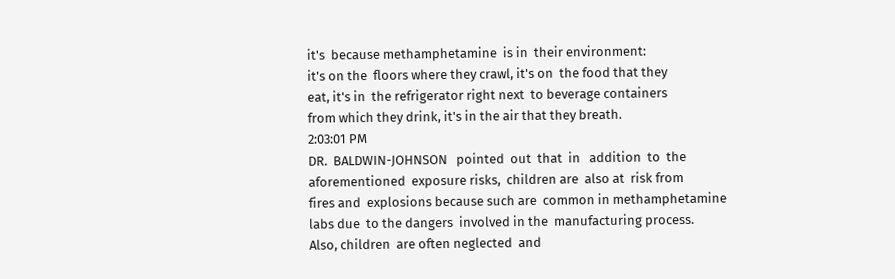it's  because methamphetamine  is in  their environment:
it's on the  floors where they crawl, it's on  the food that they
eat, it's in  the refrigerator right next  to beverage containers
from which they drink, it's in the air that they breath.
2:03:01 PM
DR.  BALDWIN-JOHNSON   pointed  out  that  in   addition  to  the
aforementioned  exposure risks,  children are  also at  risk from
fires and  explosions because such are  common in methamphetamine
labs due  to the dangers  involved in the  manufacturing process.
Also, children  are often neglected  and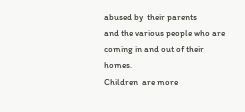abused by  their parents
and the various people who are  coming in and out of their homes.
Children  are more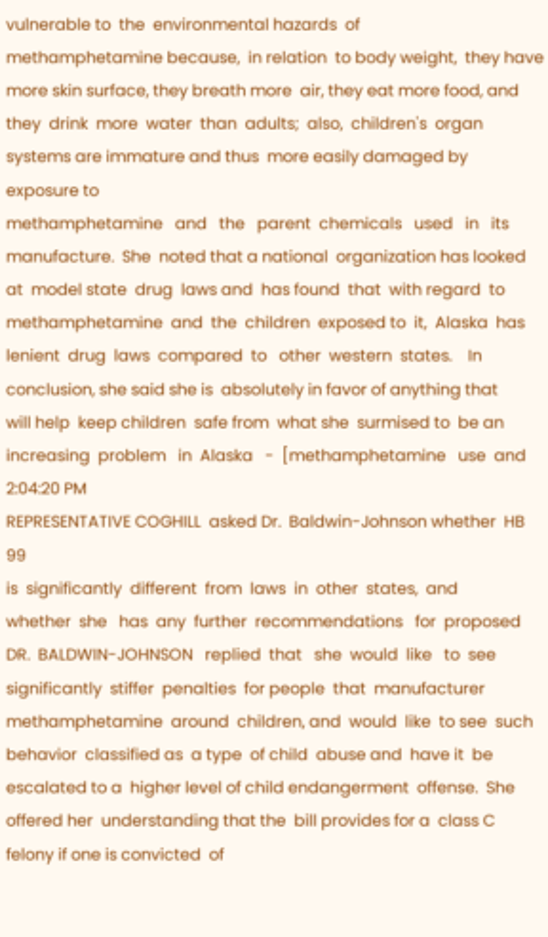vulnerable to  the  environmental hazards  of
methamphetamine because,  in relation  to body weight,  they have
more skin surface, they breath more  air, they eat more food, and
they  drink  more  water  than  adults;  also,  children's  organ
systems are immature and thus  more easily damaged by exposure to
methamphetamine   and   the   parent  chemicals   used   in   its
manufacture.  She  noted that a national  organization has looked
at  model state  drug  laws and  has found  that  with regard  to
methamphetamine  and  the  children  exposed to  it,  Alaska  has
lenient  drug  laws  compared  to   other  western  states.    In
conclusion, she said she is  absolutely in favor of anything that
will help  keep children  safe from  what she  surmised to  be an
increasing  problem   in  Alaska   -  [methamphetamine   use  and
2:04:20 PM
REPRESENTATIVE COGHILL  asked Dr.  Baldwin-Johnson whether  HB 99
is  significantly  different  from  laws  in  other  states,  and
whether  she   has  any  further  recommendations   for  proposed
DR.  BALDWIN-JOHNSON   replied  that   she  would  like   to  see
significantly  stiffer  penalties  for people  that  manufacturer
methamphetamine  around  children, and  would  like  to see  such
behavior  classified as  a type  of child  abuse and  have it  be
escalated to a  higher level of child endangerment  offense.  She
offered her  understanding that the  bill provides for a  class C
felony if one is convicted  of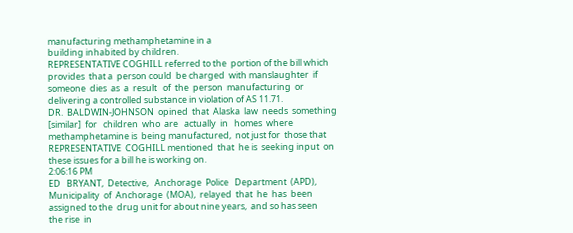manufacturing methamphetamine in a
building inhabited by children.
REPRESENTATIVE COGHILL referred to the  portion of the bill which
provides  that a  person could  be charged  with manslaughter  if
someone  dies  as  a  result   of  the  person  manufacturing  or
delivering a controlled substance in violation of AS 11.71.
DR.  BALDWIN-JOHNSON  opined  that  Alaska  law  needs  something
[similar]  for   children  who  are   actually  in   homes  where
methamphetamine is  being manufactured,  not just for  those that
REPRESENTATIVE  COGHILL mentioned  that  he is  seeking input  on
these issues for a bill he is working on.
2:06:16 PM
ED   BRYANT,  Detective,   Anchorage  Police   Department  (APD),
Municipality  of  Anchorage  (MOA),  relayed  that  he  has  been
assigned to the  drug unit for about nine years,  and so has seen
the rise  in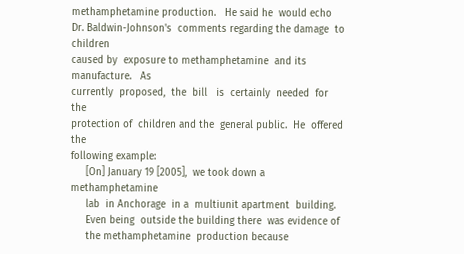methamphetamine production.   He said he  would echo
Dr. Baldwin-Johnson's  comments regarding the damage  to children
caused by  exposure to methamphetamine  and its manufacture.   As
currently  proposed,  the  bill   is  certainly  needed  for  the
protection of  children and the  general public.  He  offered the
following example:
     [On] January 19 [2005],  we took down a methamphetamine
     lab  in Anchorage  in a  multiunit apartment  building.
     Even being  outside the building there  was evidence of
     the methamphetamine  production because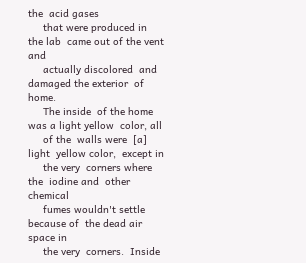the  acid gases
     that were produced in the lab  came out of the vent and
     actually discolored  and damaged the exterior  of home.
     The inside  of the home  was a light yellow  color, all
     of the  walls were  [a] light  yellow color,  except in
     the very  corners where the  iodine and  other chemical
     fumes wouldn't settle because of  the dead air space in
     the very  corners.  Inside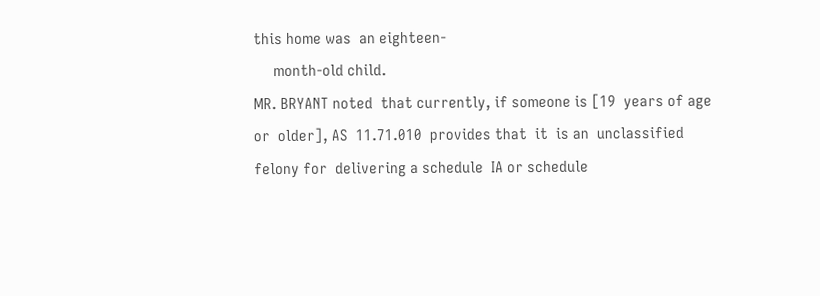this home was  an eighteen-
     month-old child.
MR. BRYANT noted  that currently, if someone is [19  years of age
or  older], AS  11.71.010  provides that  it  is an  unclassified
felony for  delivering a schedule  IA or schedule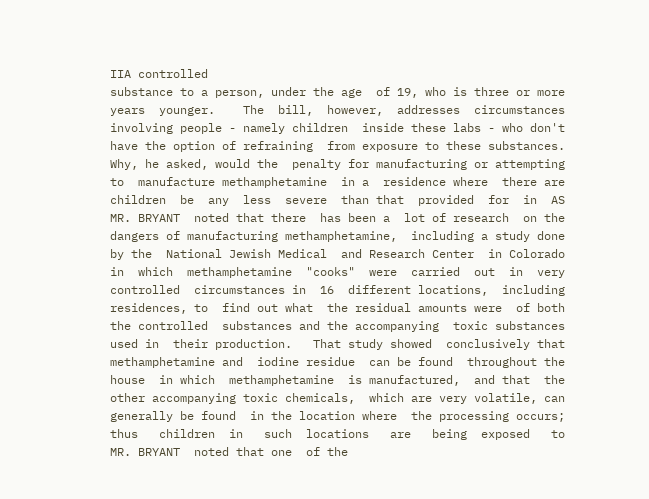IIA controlled
substance to a person, under the age  of 19, who is three or more
years  younger.    The  bill,  however,  addresses  circumstances
involving people - namely children  inside these labs - who don't
have the option of refraining  from exposure to these substances.
Why, he asked, would the  penalty for manufacturing or attempting
to  manufacture methamphetamine  in a  residence where  there are
children  be  any  less  severe  than that  provided  for  in  AS
MR. BRYANT  noted that there  has been a  lot of research  on the
dangers of manufacturing methamphetamine,  including a study done
by the  National Jewish Medical  and Research Center  in Colorado
in  which  methamphetamine  "cooks"  were  carried  out  in  very
controlled  circumstances in  16  different locations,  including
residences, to  find out what  the residual amounts were  of both
the controlled  substances and the accompanying  toxic substances
used in  their production.   That study showed  conclusively that
methamphetamine and  iodine residue  can be found  throughout the
house  in which  methamphetamine  is manufactured,  and that  the
other accompanying toxic chemicals,  which are very volatile, can
generally be found  in the location where  the processing occurs;
thus   children  in   such  locations   are   being  exposed   to
MR. BRYANT  noted that one  of the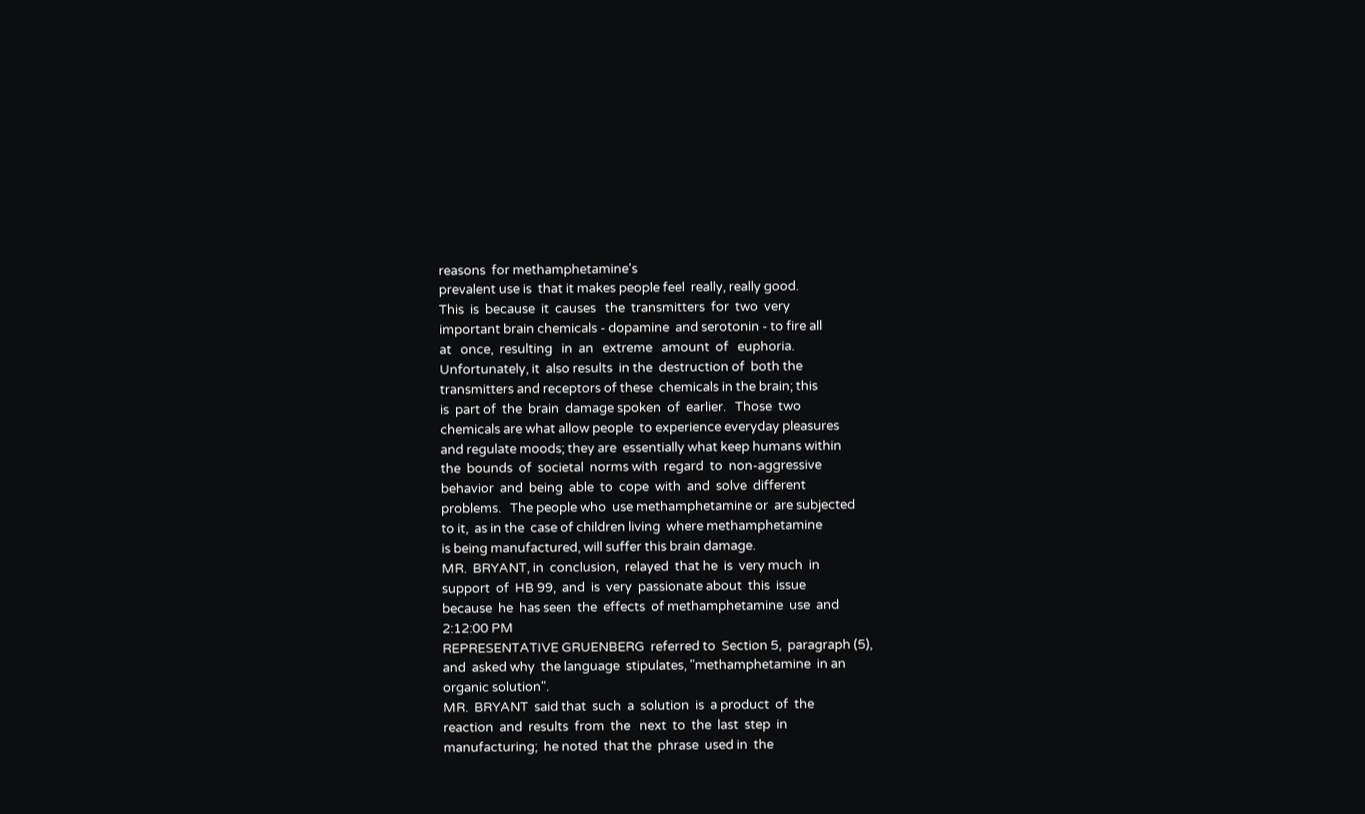reasons  for methamphetamine's
prevalent use is  that it makes people feel  really, really good.
This  is  because  it  causes   the  transmitters  for  two  very
important brain chemicals - dopamine  and serotonin - to fire all
at   once,  resulting   in  an   extreme   amount  of   euphoria.
Unfortunately, it  also results  in the  destruction of  both the
transmitters and receptors of these  chemicals in the brain; this
is  part of  the  brain  damage spoken  of  earlier.   Those  two
chemicals are what allow people  to experience everyday pleasures
and regulate moods; they are  essentially what keep humans within
the  bounds  of  societal  norms with  regard  to  non-aggressive
behavior  and  being  able  to  cope  with  and  solve  different
problems.   The people who  use methamphetamine or  are subjected
to it,  as in the  case of children living  where methamphetamine
is being manufactured, will suffer this brain damage.
MR.  BRYANT, in  conclusion,  relayed  that he  is  very much  in
support  of  HB 99,  and  is  very  passionate about  this  issue
because  he  has seen  the  effects  of methamphetamine  use  and
2:12:00 PM
REPRESENTATIVE GRUENBERG  referred to  Section 5,  paragraph (5),
and  asked why  the language  stipulates, "methamphetamine  in an
organic solution".
MR.  BRYANT  said that  such  a  solution  is  a product  of  the
reaction  and  results  from  the   next  to  the  last  step  in
manufacturing;  he noted  that the  phrase  used in  the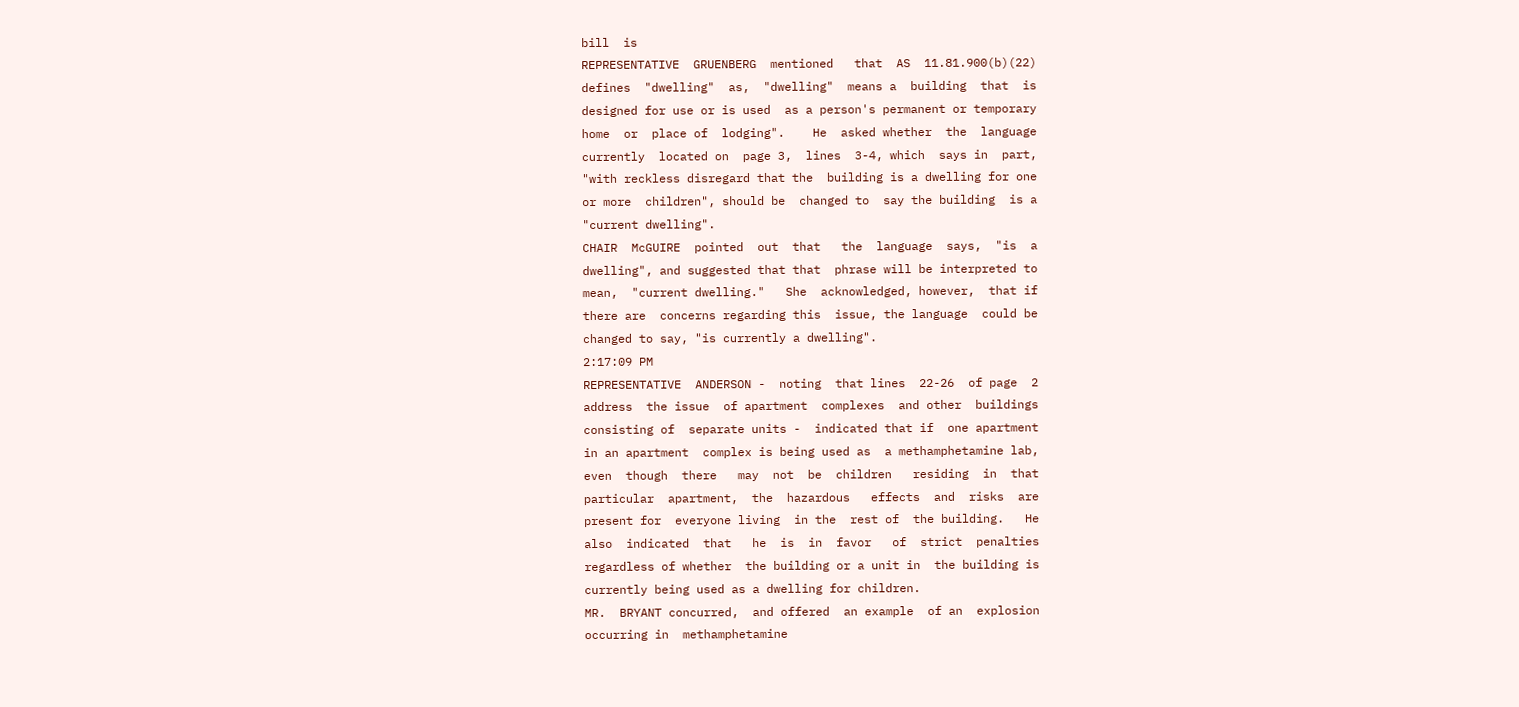bill  is
REPRESENTATIVE  GRUENBERG  mentioned   that  AS  11.81.900(b)(22)
defines  "dwelling"  as,  "dwelling"  means a  building  that  is
designed for use or is used  as a person's permanent or temporary
home  or  place of  lodging".    He  asked whether  the  language
currently  located on  page 3,  lines  3-4, which  says in  part,
"with reckless disregard that the  building is a dwelling for one
or more  children", should be  changed to  say the building  is a
"current dwelling".
CHAIR  McGUIRE  pointed  out  that   the  language  says,  "is  a
dwelling", and suggested that that  phrase will be interpreted to
mean,  "current dwelling."   She  acknowledged, however,  that if
there are  concerns regarding this  issue, the language  could be
changed to say, "is currently a dwelling".
2:17:09 PM
REPRESENTATIVE  ANDERSON -  noting  that lines  22-26  of page  2
address  the issue  of apartment  complexes  and other  buildings
consisting of  separate units -  indicated that if  one apartment
in an apartment  complex is being used as  a methamphetamine lab,
even  though  there   may  not  be  children   residing  in  that
particular  apartment,  the  hazardous   effects  and  risks  are
present for  everyone living  in the  rest of  the building.   He
also  indicated  that   he  is  in  favor   of  strict  penalties
regardless of whether  the building or a unit in  the building is
currently being used as a dwelling for children.
MR.  BRYANT concurred,  and offered  an example  of an  explosion
occurring in  methamphetamine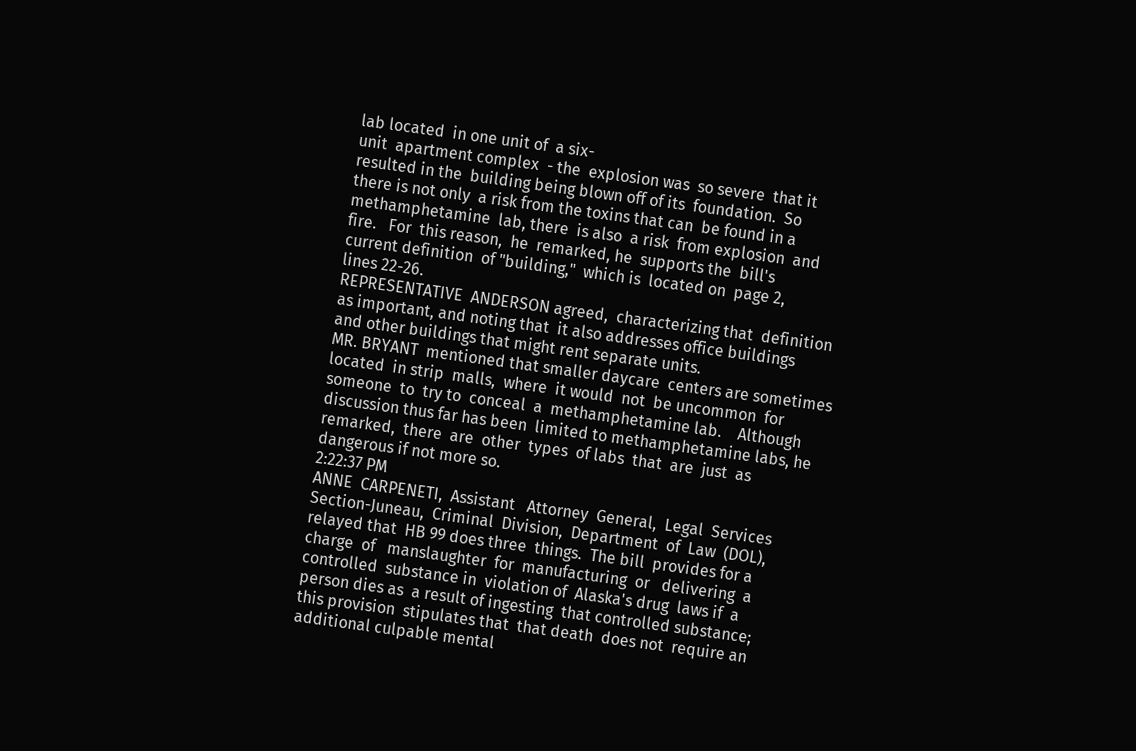lab located  in one unit of  a six-
unit  apartment complex  - the  explosion was  so severe  that it
resulted in the  building being blown off of its  foundation.  So
there is not only  a risk from the toxins that can  be found in a
methamphetamine  lab, there  is also  a risk  from explosion  and
fire.   For  this reason,  he  remarked, he  supports the  bill's
current definition  of "building,"  which is  located on  page 2,
lines 22-26.
REPRESENTATIVE  ANDERSON agreed,  characterizing that  definition
as important, and noting that  it also addresses office buildings
and other buildings that might rent separate units.
MR. BRYANT  mentioned that smaller daycare  centers are sometimes
located  in strip  malls,  where  it would  not  be uncommon  for
someone  to  try to  conceal  a  methamphetamine lab.    Although
discussion thus far has been  limited to methamphetamine labs, he
remarked,  there  are  other  types  of labs  that  are  just  as
dangerous if not more so.
2:22:37 PM
ANNE  CARPENETI,  Assistant   Attorney  General,  Legal  Services
Section-Juneau,  Criminal  Division,  Department  of  Law  (DOL),
relayed that  HB 99 does three  things.  The bill  provides for a
charge  of   manslaughter  for  manufacturing  or   delivering  a
controlled  substance in  violation of  Alaska's drug  laws if  a
person dies as  a result of ingesting  that controlled substance;
this provision  stipulates that  that death  does not  require an
additional culpable mental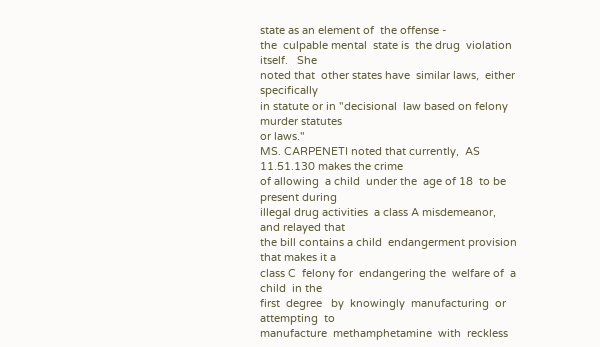state as an element of  the offense -
the  culpable mental  state is  the drug  violation itself.   She
noted that  other states have  similar laws,  either specifically
in statute or in "decisional  law based on felony murder statutes
or laws."
MS. CARPENETI noted that currently,  AS 11.51.130 makes the crime
of allowing  a child  under the  age of 18  to be  present during
illegal drug activities  a class A misdemeanor,  and relayed that
the bill contains a child  endangerment provision that makes it a
class C  felony for  endangering the  welfare of  a child  in the
first  degree   by  knowingly  manufacturing  or   attempting  to
manufacture  methamphetamine  with  reckless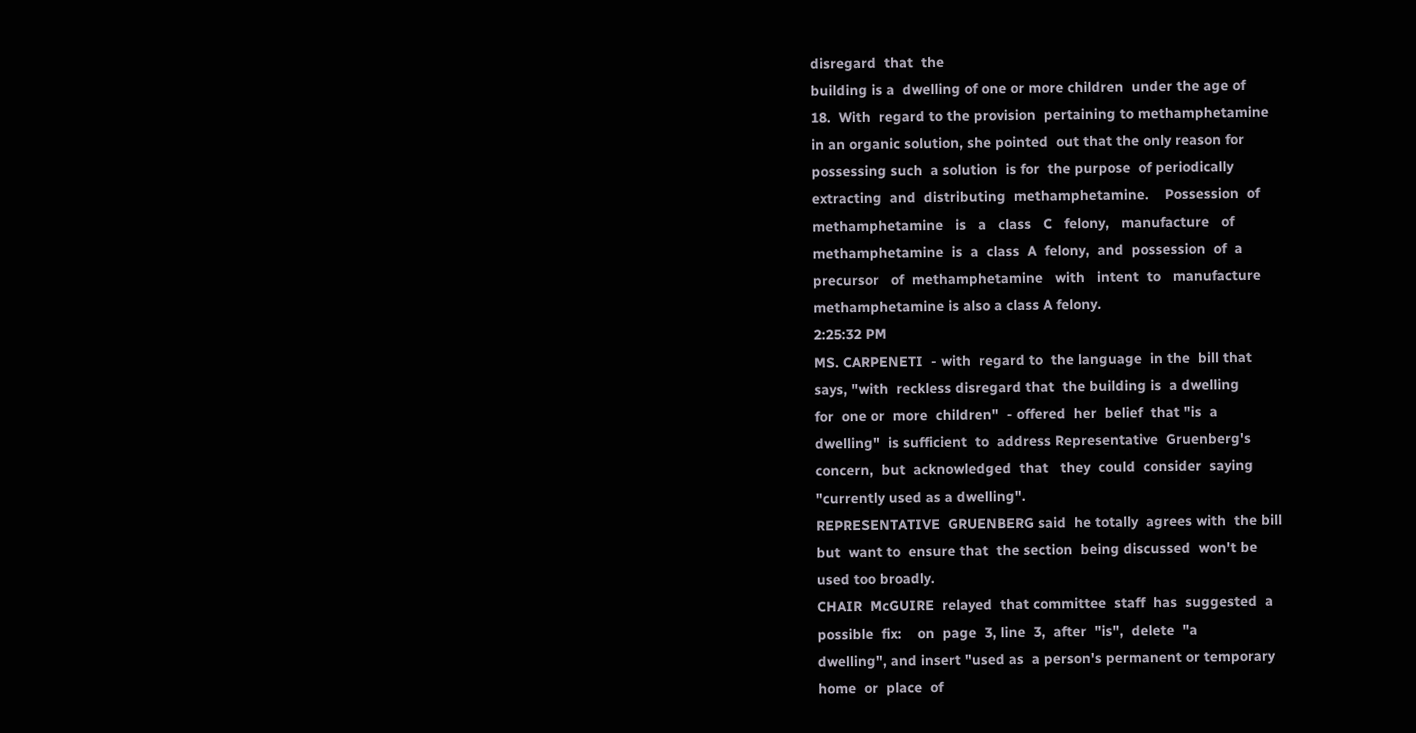disregard  that  the
building is a  dwelling of one or more children  under the age of
18.  With  regard to the provision  pertaining to methamphetamine
in an organic solution, she pointed  out that the only reason for
possessing such  a solution  is for  the purpose  of periodically
extracting  and  distributing  methamphetamine.    Possession  of
methamphetamine   is   a   class   C   felony,   manufacture   of
methamphetamine  is  a  class  A  felony,  and  possession  of  a
precursor   of  methamphetamine   with   intent  to   manufacture
methamphetamine is also a class A felony.
2:25:32 PM
MS. CARPENETI  - with  regard to  the language  in the  bill that
says, "with  reckless disregard that  the building is  a dwelling
for  one or  more  children"  - offered  her  belief  that "is  a
dwelling"  is sufficient  to  address Representative  Gruenberg's
concern,  but  acknowledged  that   they  could  consider  saying
"currently used as a dwelling".
REPRESENTATIVE  GRUENBERG said  he totally  agrees with  the bill
but  want to  ensure that  the section  being discussed  won't be
used too broadly.
CHAIR  McGUIRE  relayed  that committee  staff  has  suggested  a
possible  fix:    on  page  3, line  3,  after  "is",  delete  "a
dwelling", and insert "used as  a person's permanent or temporary
home  or  place  of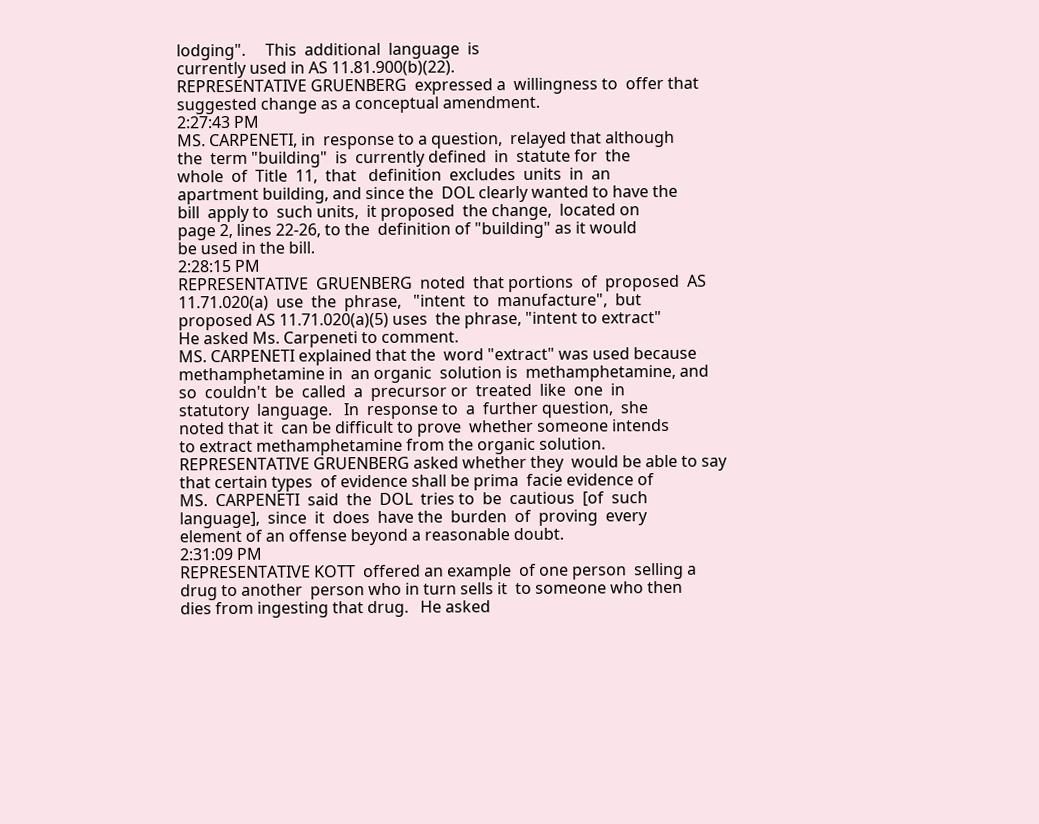lodging".     This  additional  language  is
currently used in AS 11.81.900(b)(22).
REPRESENTATIVE GRUENBERG  expressed a  willingness to  offer that
suggested change as a conceptual amendment.
2:27:43 PM
MS. CARPENETI, in  response to a question,  relayed that although
the  term "building"  is  currently defined  in  statute for  the
whole  of  Title  11,  that   definition  excludes  units  in  an
apartment building, and since the  DOL clearly wanted to have the
bill  apply to  such units,  it proposed  the change,  located on
page 2, lines 22-26, to the  definition of "building" as it would
be used in the bill.
2:28:15 PM
REPRESENTATIVE  GRUENBERG  noted  that portions  of  proposed  AS
11.71.020(a)  use  the  phrase,   "intent  to  manufacture",  but
proposed AS 11.71.020(a)(5) uses  the phrase, "intent to extract"
He asked Ms. Carpeneti to comment.
MS. CARPENETI explained that the  word "extract" was used because
methamphetamine in  an organic  solution is  methamphetamine, and
so  couldn't  be  called  a  precursor or  treated  like  one  in
statutory  language.   In  response to  a  further question,  she
noted that it  can be difficult to prove  whether someone intends
to extract methamphetamine from the organic solution.
REPRESENTATIVE GRUENBERG asked whether they  would be able to say
that certain types  of evidence shall be prima  facie evidence of
MS.  CARPENETI  said  the  DOL  tries to  be  cautious  [of  such
language],  since  it  does  have the  burden  of  proving  every
element of an offense beyond a reasonable doubt.
2:31:09 PM
REPRESENTATIVE KOTT  offered an example  of one person  selling a
drug to another  person who in turn sells it  to someone who then
dies from ingesting that drug.   He asked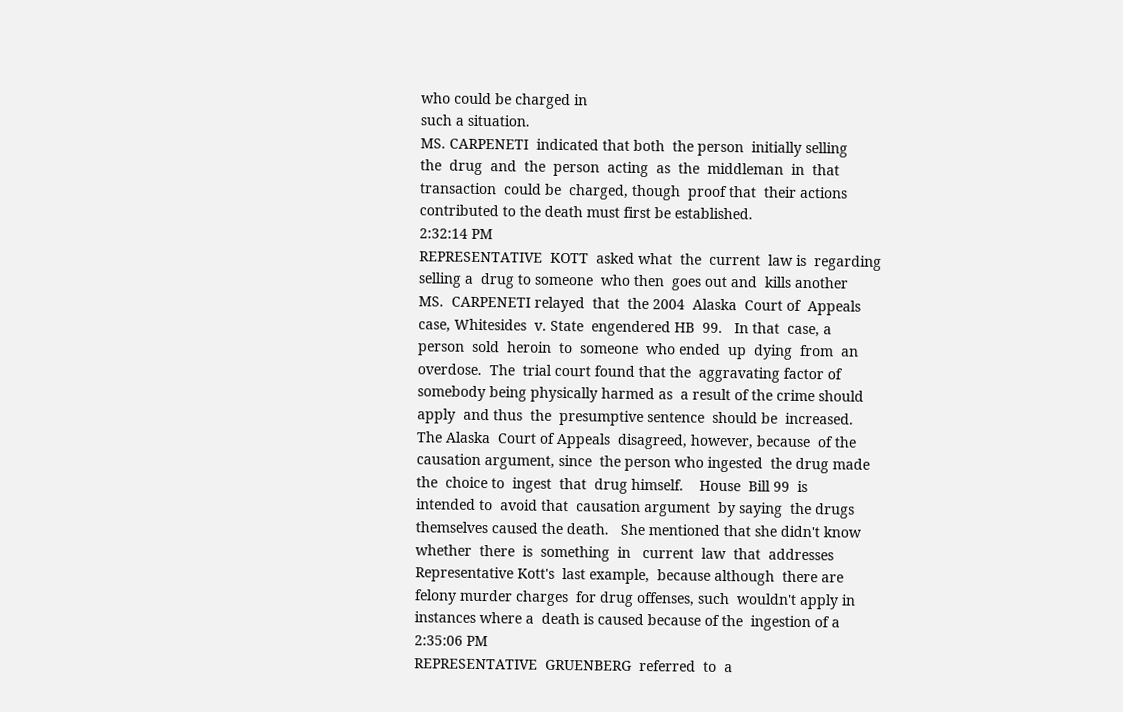who could be charged in
such a situation.
MS. CARPENETI  indicated that both  the person  initially selling
the  drug  and  the  person  acting  as  the  middleman  in  that
transaction  could be  charged, though  proof that  their actions
contributed to the death must first be established.
2:32:14 PM
REPRESENTATIVE  KOTT  asked what  the  current  law is  regarding
selling a  drug to someone  who then  goes out and  kills another
MS.  CARPENETI relayed  that  the 2004  Alaska  Court of  Appeals
case, Whitesides  v. State  engendered HB  99.   In that  case, a
person  sold  heroin  to  someone  who ended  up  dying  from  an
overdose.  The  trial court found that the  aggravating factor of
somebody being physically harmed as  a result of the crime should
apply  and thus  the  presumptive sentence  should be  increased.
The Alaska  Court of Appeals  disagreed, however, because  of the
causation argument, since  the person who ingested  the drug made
the  choice to  ingest  that  drug himself.    House  Bill 99  is
intended to  avoid that  causation argument  by saying  the drugs
themselves caused the death.   She mentioned that she didn't know
whether  there  is  something  in   current  law  that  addresses
Representative Kott's  last example,  because although  there are
felony murder charges  for drug offenses, such  wouldn't apply in
instances where a  death is caused because of the  ingestion of a
2:35:06 PM
REPRESENTATIVE  GRUENBERG  referred  to  a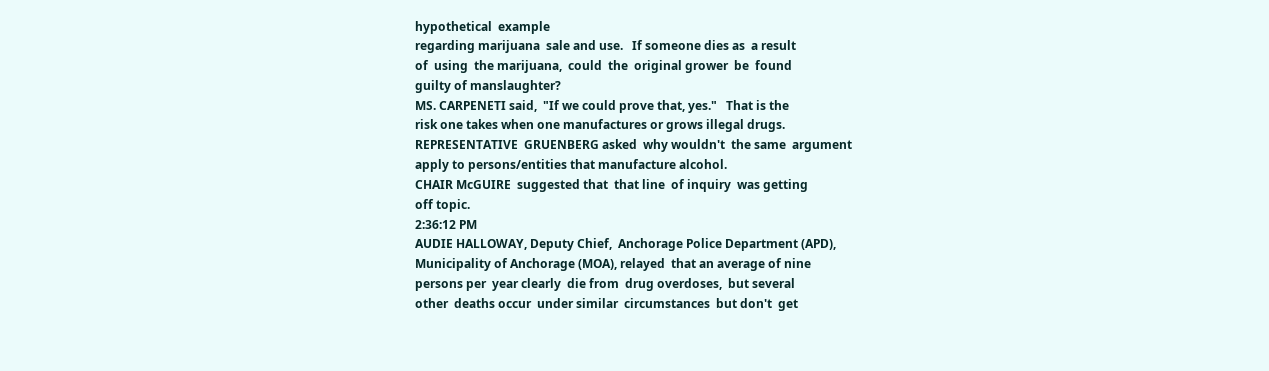hypothetical  example
regarding marijuana  sale and use.   If someone dies as  a result
of  using  the marijuana,  could  the  original grower  be  found
guilty of manslaughter?
MS. CARPENETI said,  "If we could prove that, yes."   That is the
risk one takes when one manufactures or grows illegal drugs.
REPRESENTATIVE  GRUENBERG asked  why wouldn't  the same  argument
apply to persons/entities that manufacture alcohol.
CHAIR McGUIRE  suggested that  that line  of inquiry  was getting
off topic.
2:36:12 PM
AUDIE HALLOWAY, Deputy Chief,  Anchorage Police Department (APD),
Municipality of Anchorage (MOA), relayed  that an average of nine
persons per  year clearly  die from  drug overdoses,  but several
other  deaths occur  under similar  circumstances  but don't  get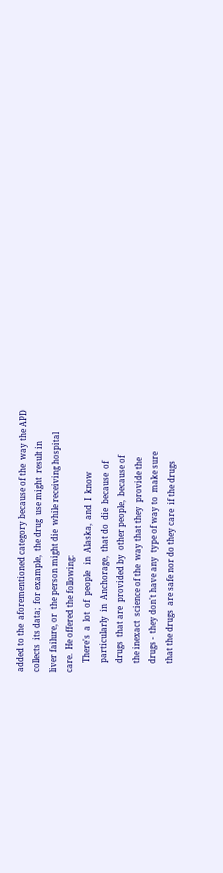added to the  aforementioned category because of the  way the APD
collects  its data;  for example,  the drug  use might  result in
liver failure, or  the person might die  while receiving hospital
care.  He offered the following:
     There's  a  lot  of  people   in  Alaska,  and  I  know
     particularly  in  Anchorage,  that do  die  because  of
     drugs  that are  provided by  other people,  because of
     the inexact  science of the  way that they  provide the
     drugs -  they don't have any  type of way to  make sure
     that the drugs  are safe nor do they care  if the drugs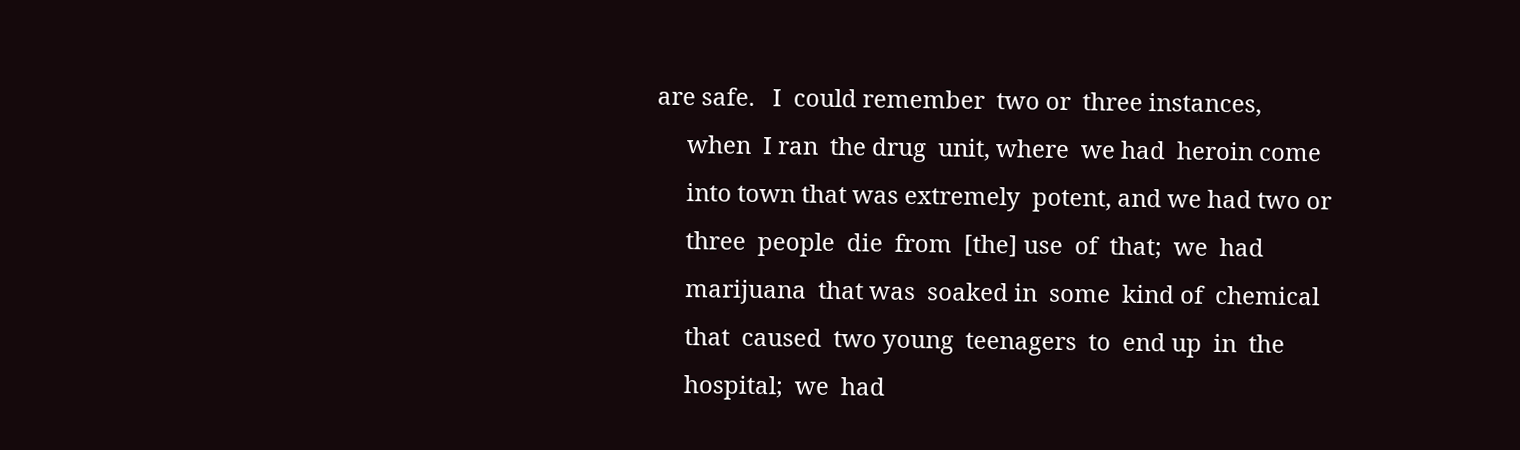are safe.   I  could remember  two or  three instances,
     when  I ran  the drug  unit, where  we had  heroin come
     into town that was extremely  potent, and we had two or
     three  people  die  from  [the] use  of  that;  we  had
     marijuana  that was  soaked in  some  kind of  chemical
     that  caused  two young  teenagers  to  end up  in  the
     hospital;  we  had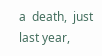a  death,  just  last year,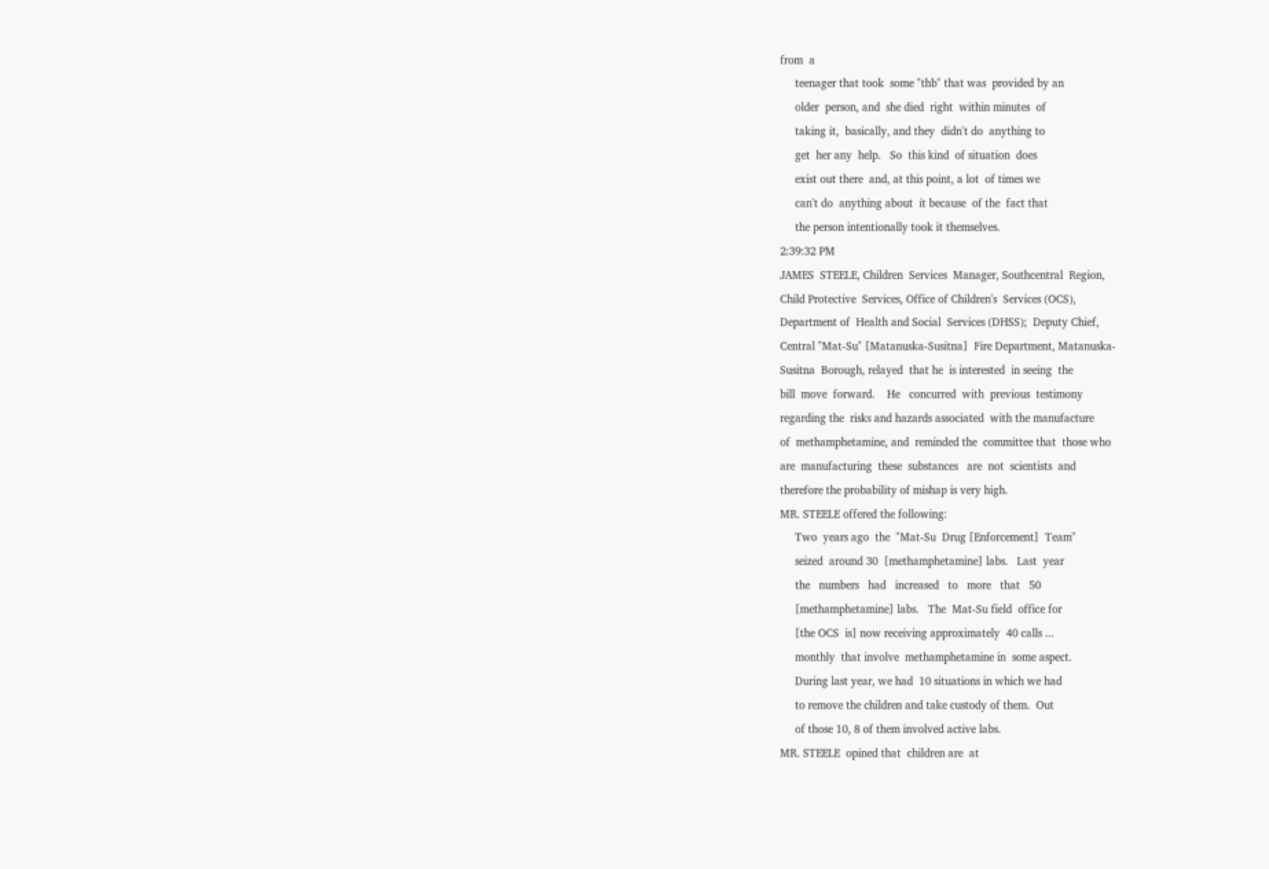from  a
     teenager that took  some "thb" that was  provided by an
     older  person, and  she died  right  within minutes  of
     taking it,  basically, and they  didn't do  anything to
     get  her any  help.   So  this kind  of situation  does
     exist out there  and, at this point, a lot  of times we
     can't do  anything about  it because  of the  fact that
     the person intentionally took it themselves.
2:39:32 PM
JAMES  STEELE, Children  Services  Manager, Southcentral  Region,
Child Protective  Services, Office of Children's  Services (OCS),
Department of  Health and Social  Services (DHSS);  Deputy Chief,
Central "Mat-Su" [Matanuska-Susitna]  Fire Department, Matanuska-
Susitna  Borough, relayed  that he  is interested  in seeing  the
bill  move  forward.    He   concurred  with  previous  testimony
regarding the  risks and hazards associated  with the manufacture
of  methamphetamine, and  reminded the  committee that  those who
are  manufacturing  these  substances   are  not  scientists  and
therefore the probability of mishap is very high.
MR. STEELE offered the following:
     Two  years ago  the  "Mat-Su  Drug [Enforcement]  Team"
     seized  around 30  [methamphetamine] labs.   Last  year
     the   numbers   had   increased   to   more   that   50
     [methamphetamine] labs.   The  Mat-Su field  office for
     [the OCS  is] now receiving approximately  40 calls ...
     monthly  that involve  methamphetamine in  some aspect.
     During last year, we had  10 situations in which we had
     to remove the children and take custody of them.  Out
     of those 10, 8 of them involved active labs.
MR. STEELE  opined that  children are  at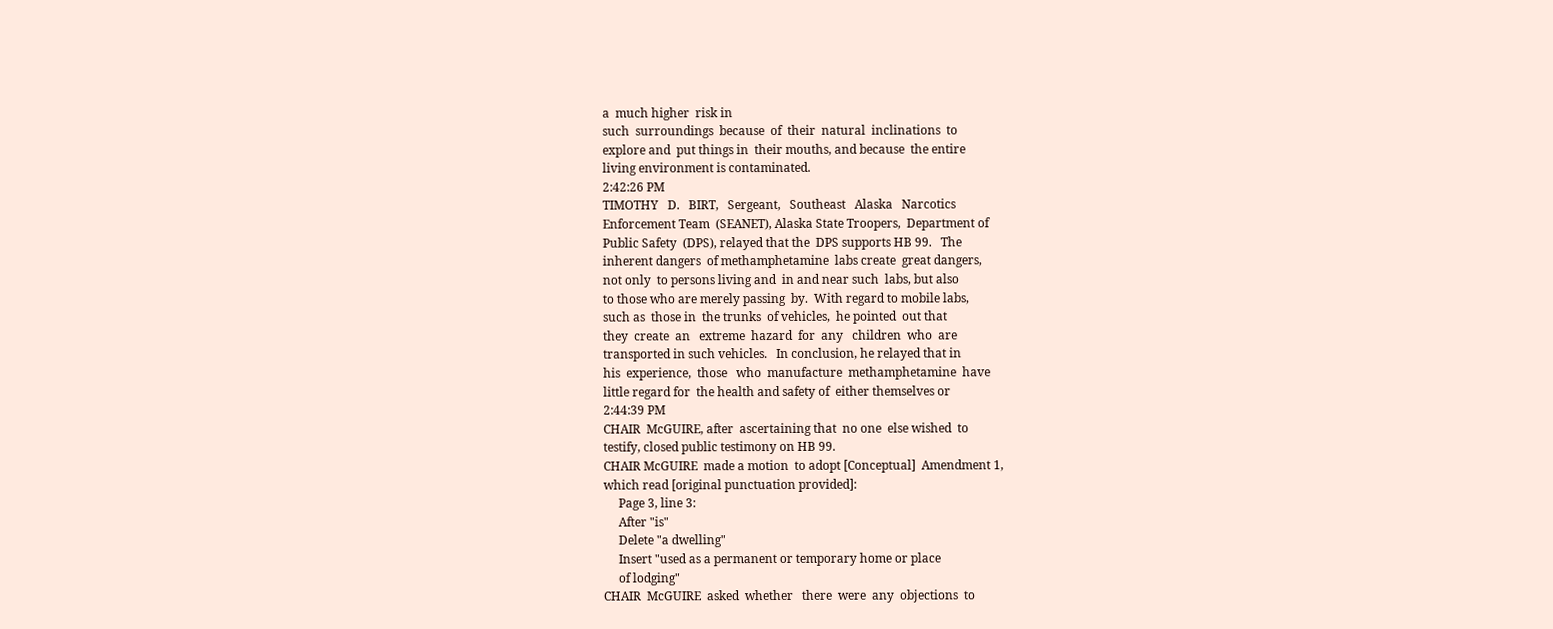a  much higher  risk in
such  surroundings  because  of  their  natural  inclinations  to
explore and  put things in  their mouths, and because  the entire
living environment is contaminated.
2:42:26 PM
TIMOTHY   D.   BIRT,   Sergeant,   Southeast   Alaska   Narcotics
Enforcement Team  (SEANET), Alaska State Troopers,  Department of
Public Safety  (DPS), relayed that the  DPS supports HB 99.   The
inherent dangers  of methamphetamine  labs create  great dangers,
not only  to persons living and  in and near such  labs, but also
to those who are merely passing  by.  With regard to mobile labs,
such as  those in  the trunks  of vehicles,  he pointed  out that
they  create  an   extreme  hazard  for  any   children  who  are
transported in such vehicles.   In conclusion, he relayed that in
his  experience,  those   who  manufacture  methamphetamine  have
little regard for  the health and safety of  either themselves or
2:44:39 PM
CHAIR  McGUIRE, after  ascertaining that  no one  else wished  to
testify, closed public testimony on HB 99.
CHAIR McGUIRE  made a motion  to adopt [Conceptual]  Amendment 1,
which read [original punctuation provided]:
     Page 3, line 3:
     After "is"
     Delete "a dwelling"
     Insert "used as a permanent or temporary home or place
     of lodging"
CHAIR  McGUIRE  asked  whether   there  were  any  objections  to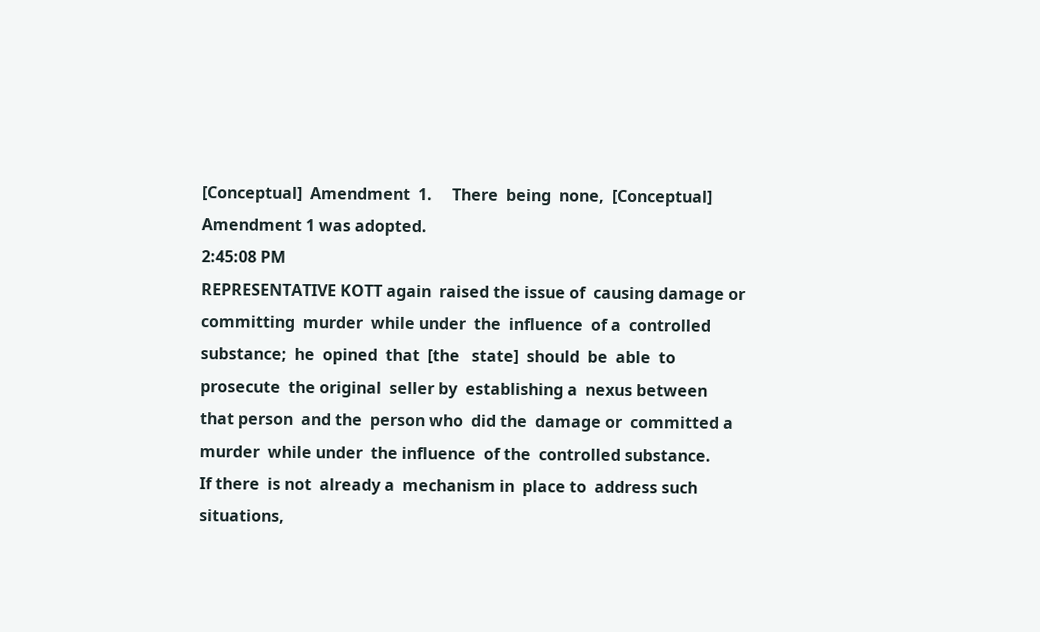[Conceptual]  Amendment  1.     There  being  none,  [Conceptual]
Amendment 1 was adopted.
2:45:08 PM
REPRESENTATIVE KOTT again  raised the issue of  causing damage or
committing  murder  while under  the  influence  of a  controlled
substance;  he  opined  that  [the   state]  should  be  able  to
prosecute  the original  seller by  establishing a  nexus between
that person  and the  person who  did the  damage or  committed a
murder  while under  the influence  of the  controlled substance.
If there  is not  already a  mechanism in  place to  address such
situations,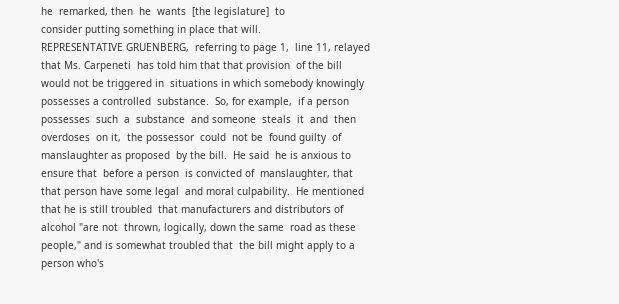he  remarked, then  he  wants  [the legislature]  to
consider putting something in place that will.
REPRESENTATIVE GRUENBERG,  referring to page 1,  line 11, relayed
that Ms. Carpeneti  has told him that that provision  of the bill
would not be triggered in  situations in which somebody knowingly
possesses a controlled  substance.  So, for example,  if a person
possesses  such  a  substance  and someone  steals  it  and  then
overdoses  on it,  the possessor  could  not be  found guilty  of
manslaughter as proposed  by the bill.  He said  he is anxious to
ensure that  before a person  is convicted of  manslaughter, that
that person have some legal  and moral culpability.  He mentioned
that he is still troubled  that manufacturers and distributors of
alcohol "are not  thrown, logically, down the same  road as these
people," and is somewhat troubled that  the bill might apply to a
person who's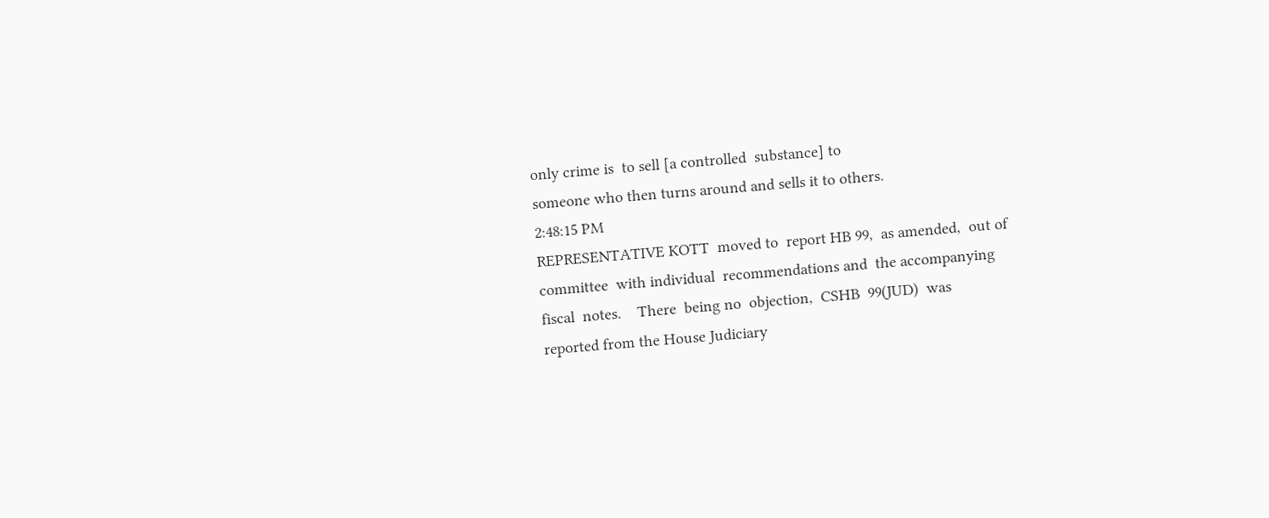only crime is  to sell [a controlled  substance] to
someone who then turns around and sells it to others.
2:48:15 PM
REPRESENTATIVE KOTT  moved to  report HB 99,  as amended,  out of
committee  with individual  recommendations and  the accompanying
fiscal  notes.    There  being no  objection,  CSHB  99(JUD)  was
reported from the House Judiciary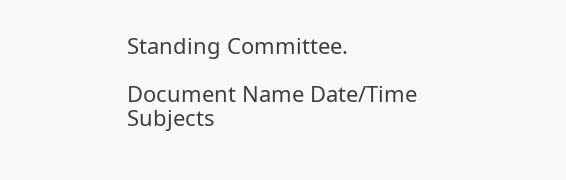Standing Committee.

Document Name Date/Time Subjects